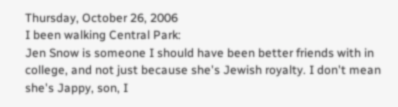Thursday, October 26, 2006
I been walking Central Park:
Jen Snow is someone I should have been better friends with in college, and not just because she's Jewish royalty. I don't mean she's Jappy, son, I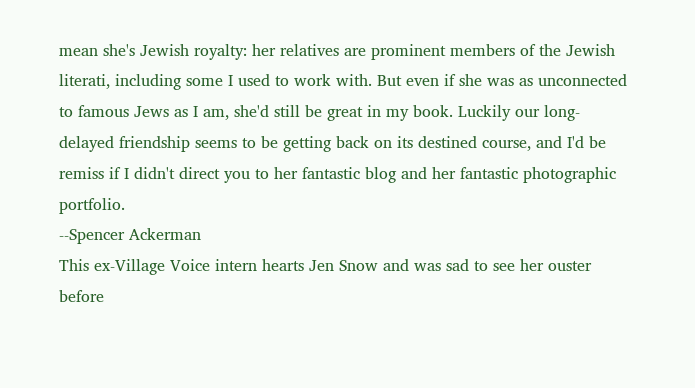mean she's Jewish royalty: her relatives are prominent members of the Jewish literati, including some I used to work with. But even if she was as unconnected to famous Jews as I am, she'd still be great in my book. Luckily our long-delayed friendship seems to be getting back on its destined course, and I'd be remiss if I didn't direct you to her fantastic blog and her fantastic photographic portfolio.
--Spencer Ackerman
This ex-Village Voice intern hearts Jen Snow and was sad to see her ouster before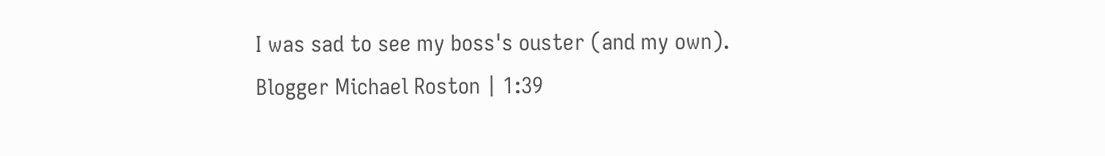I was sad to see my boss's ouster (and my own).
Blogger Michael Roston | 1:39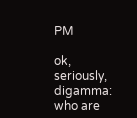PM

ok, seriously, digamma: who are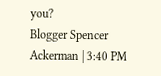you?
Blogger Spencer Ackerman | 3:40 PM